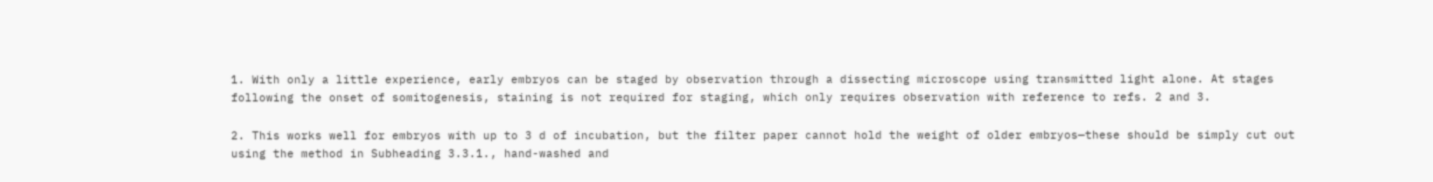1. With only a little experience, early embryos can be staged by observation through a dissecting microscope using transmitted light alone. At stages following the onset of somitogenesis, staining is not required for staging, which only requires observation with reference to refs. 2 and 3.

2. This works well for embryos with up to 3 d of incubation, but the filter paper cannot hold the weight of older embryos—these should be simply cut out using the method in Subheading 3.3.1., hand-washed and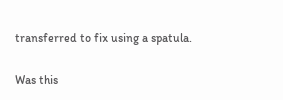transferred to fix using a spatula.

Was this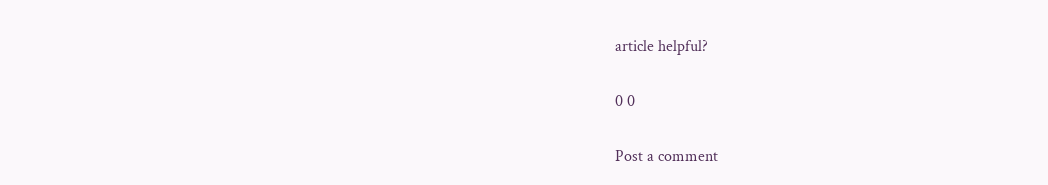article helpful?

0 0

Post a comment